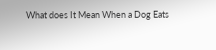What does It Mean When a Dog Eats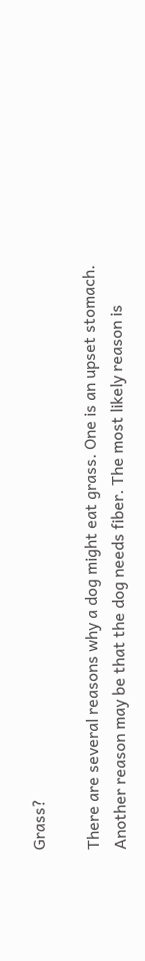Grass?

There are several reasons why a dog might eat grass. One is an upset stomach. Another reason may be that the dog needs fiber. The most likely reason is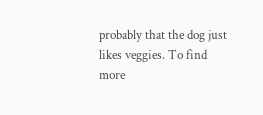probably that the dog just likes veggies. To find more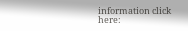information click here: